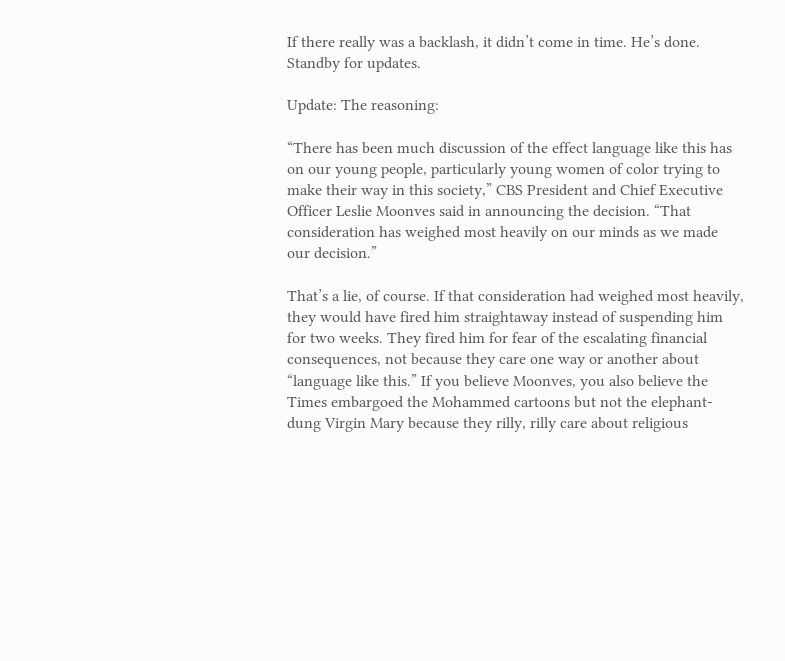If there really was a backlash, it didn’t come in time. He’s done. Standby for updates.

Update: The reasoning:

“There has been much discussion of the effect language like this has on our young people, particularly young women of color trying to make their way in this society,” CBS President and Chief Executive Officer Leslie Moonves said in announcing the decision. “That consideration has weighed most heavily on our minds as we made our decision.”

That’s a lie, of course. If that consideration had weighed most heavily, they would have fired him straightaway instead of suspending him for two weeks. They fired him for fear of the escalating financial consequences, not because they care one way or another about “language like this.” If you believe Moonves, you also believe the Times embargoed the Mohammed cartoons but not the elephant-dung Virgin Mary because they rilly, rilly care about religious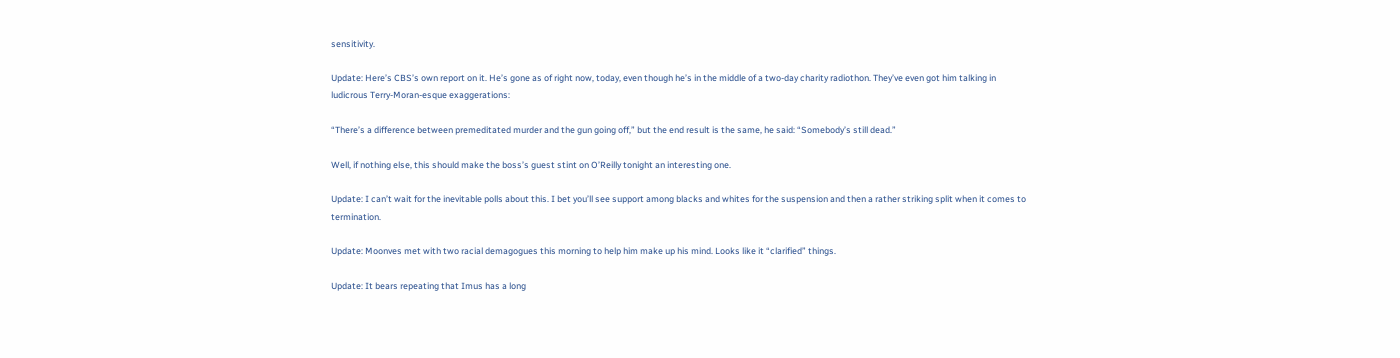sensitivity.

Update: Here’s CBS’s own report on it. He’s gone as of right now, today, even though he’s in the middle of a two-day charity radiothon. They’ve even got him talking in ludicrous Terry-Moran-esque exaggerations:

“There’s a difference between premeditated murder and the gun going off,” but the end result is the same, he said: “Somebody’s still dead.”

Well, if nothing else, this should make the boss’s guest stint on O’Reilly tonight an interesting one.

Update: I can’t wait for the inevitable polls about this. I bet you’ll see support among blacks and whites for the suspension and then a rather striking split when it comes to termination.

Update: Moonves met with two racial demagogues this morning to help him make up his mind. Looks like it “clarified” things.

Update: It bears repeating that Imus has a long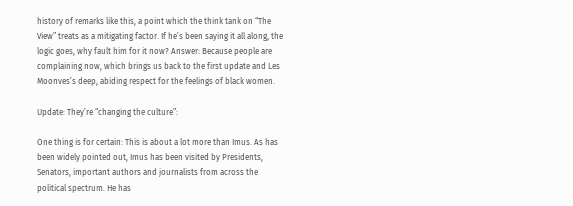history of remarks like this, a point which the think tank on “The View” treats as a mitigating factor. If he’s been saying it all along, the logic goes, why fault him for it now? Answer: Because people are complaining now, which brings us back to the first update and Les Moonves’s deep, abiding respect for the feelings of black women.

Update: They’re “changing the culture”:

One thing is for certain: This is about a lot more than Imus. As has been widely pointed out, Imus has been visited by Presidents, Senators, important authors and journalists from across the political spectrum. He has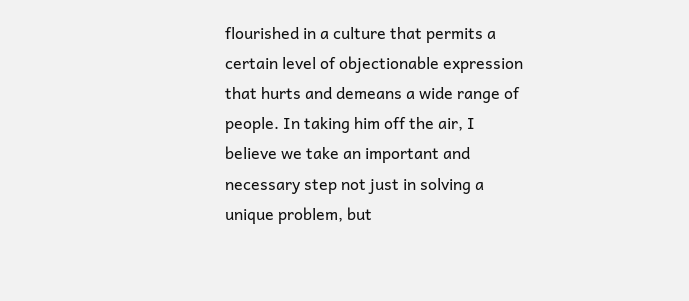flourished in a culture that permits a certain level of objectionable expression that hurts and demeans a wide range of people. In taking him off the air, I believe we take an important and necessary step not just in solving a unique problem, but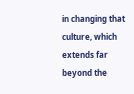in changing that culture, which extends far beyond the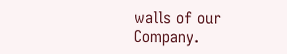walls of our Company.